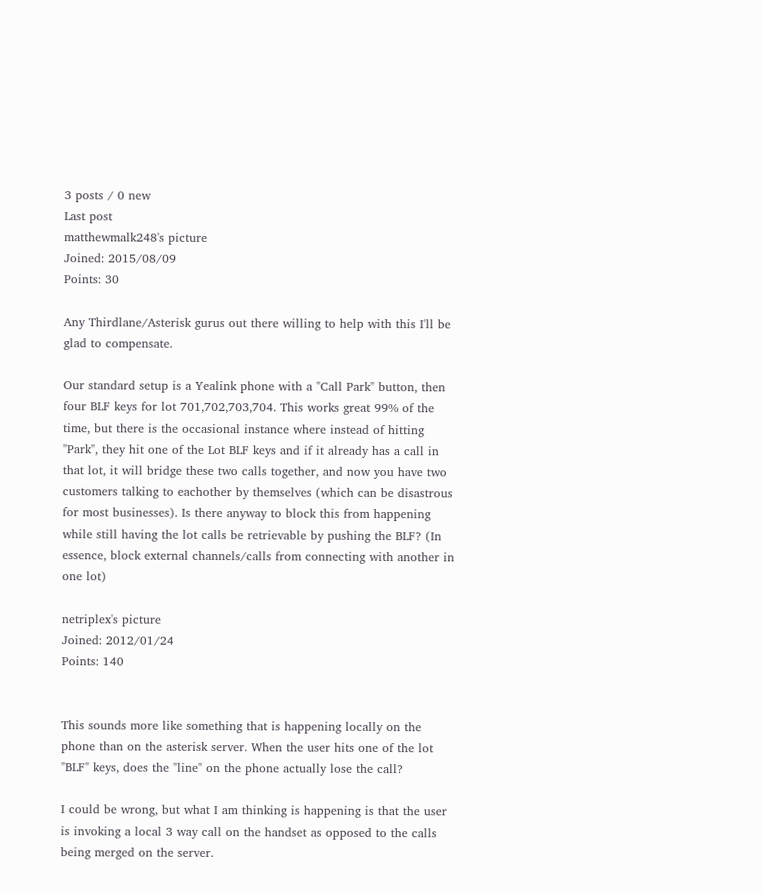3 posts / 0 new
Last post
matthewmalk248's picture
Joined: 2015/08/09
Points: 30

Any Thirdlane/Asterisk gurus out there willing to help with this I'll be glad to compensate.

Our standard setup is a Yealink phone with a "Call Park" button, then four BLF keys for lot 701,702,703,704. This works great 99% of the time, but there is the occasional instance where instead of hitting "Park", they hit one of the Lot BLF keys and if it already has a call in that lot, it will bridge these two calls together, and now you have two customers talking to eachother by themselves (which can be disastrous for most businesses). Is there anyway to block this from happening while still having the lot calls be retrievable by pushing the BLF? (In essence, block external channels/calls from connecting with another in one lot)

netriplex's picture
Joined: 2012/01/24
Points: 140


This sounds more like something that is happening locally on the phone than on the asterisk server. When the user hits one of the lot "BLF" keys, does the "line" on the phone actually lose the call?

I could be wrong, but what I am thinking is happening is that the user is invoking a local 3 way call on the handset as opposed to the calls being merged on the server.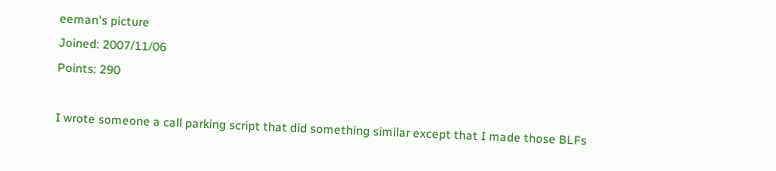eeman's picture
Joined: 2007/11/06
Points: 290

I wrote someone a call parking script that did something similar except that I made those BLFs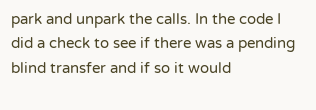park and unpark the calls. In the code I did a check to see if there was a pending blind transfer and if so it would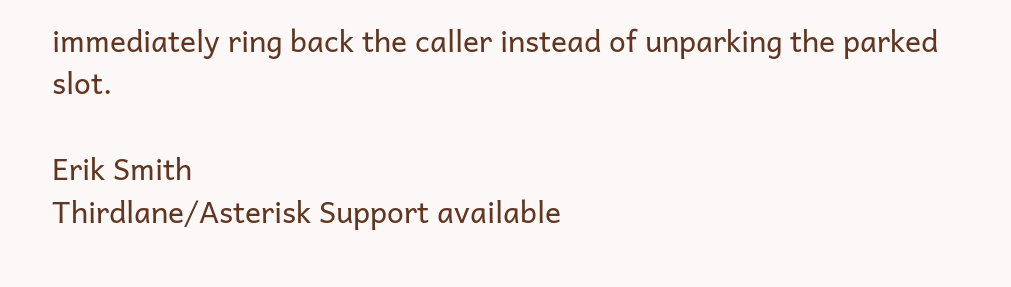immediately ring back the caller instead of unparking the parked slot.

Erik Smith
Thirdlane/Asterisk Support available